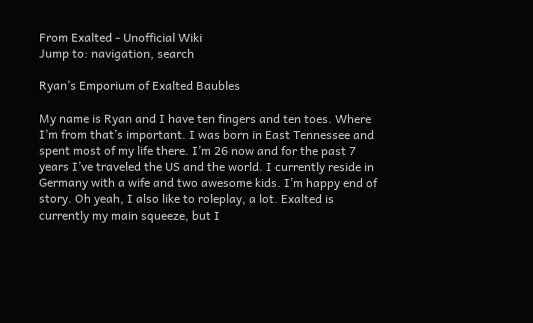From Exalted - Unofficial Wiki
Jump to: navigation, search

Ryan’s Emporium of Exalted Baubles

My name is Ryan and I have ten fingers and ten toes. Where I’m from that’s important. I was born in East Tennessee and spent most of my life there. I’m 26 now and for the past 7 years I’ve traveled the US and the world. I currently reside in Germany with a wife and two awesome kids. I’m happy end of story. Oh yeah, I also like to roleplay, a lot. Exalted is currently my main squeeze, but I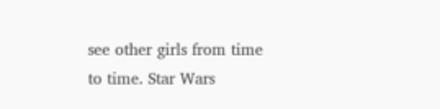see other girls from time to time. Star Wars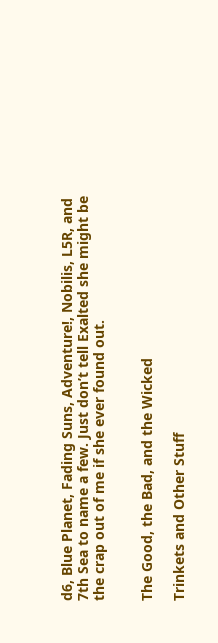d6, Blue Planet, Fading Suns, Adventure!, Nobilis, L5R, and 7th Sea to name a few. Just don’t tell Exalted she might be the crap out of me if she ever found out.


The Good, the Bad, and the Wicked

Trinkets and Other Stuff